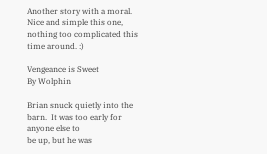Another story with a moral. Nice and simple this one, nothing too complicated this time around. :)

Vengeance is Sweet
By Wolphin

Brian snuck quietly into the barn.  It was too early for anyone else to
be up, but he was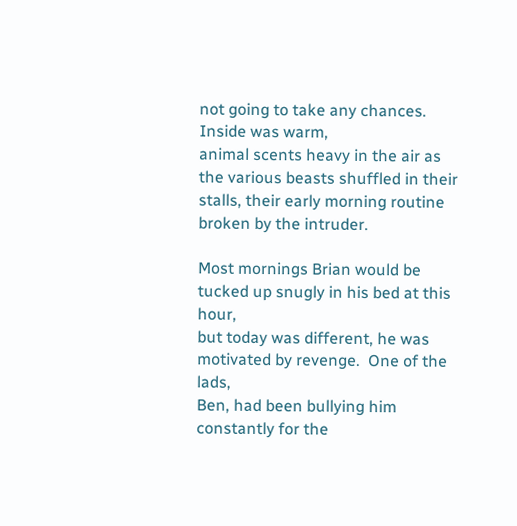not going to take any chances.  Inside was warm,
animal scents heavy in the air as the various beasts shuffled in their
stalls, their early morning routine broken by the intruder.

Most mornings Brian would be tucked up snugly in his bed at this hour,
but today was different, he was motivated by revenge.  One of the lads,
Ben, had been bullying him constantly for the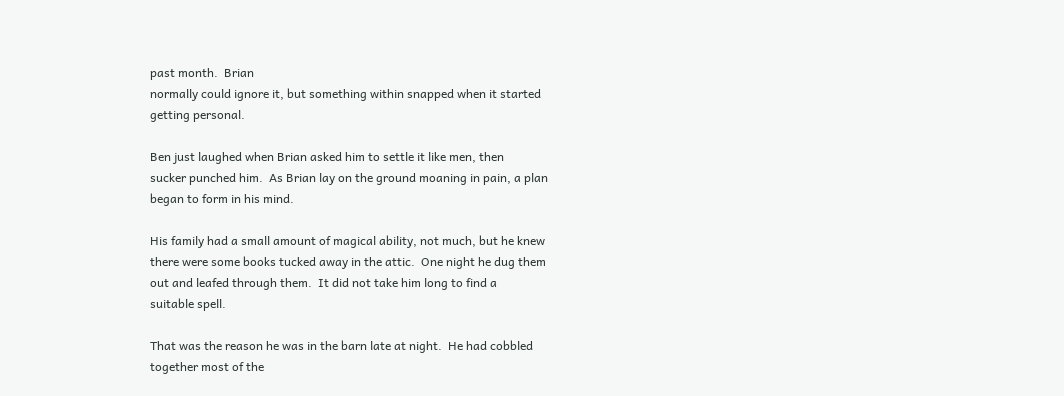past month.  Brian
normally could ignore it, but something within snapped when it started
getting personal.

Ben just laughed when Brian asked him to settle it like men, then
sucker punched him.  As Brian lay on the ground moaning in pain, a plan
began to form in his mind.

His family had a small amount of magical ability, not much, but he knew
there were some books tucked away in the attic.  One night he dug them
out and leafed through them.  It did not take him long to find a
suitable spell.

That was the reason he was in the barn late at night.  He had cobbled
together most of the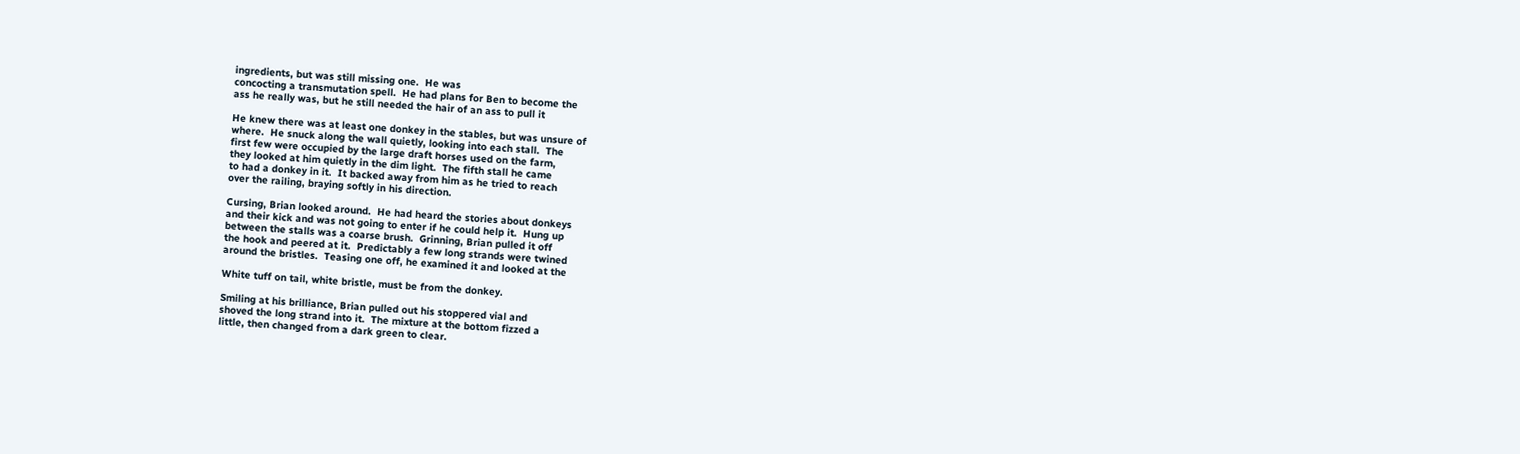ingredients, but was still missing one.  He was
concocting a transmutation spell.  He had plans for Ben to become the
ass he really was, but he still needed the hair of an ass to pull it

He knew there was at least one donkey in the stables, but was unsure of
where.  He snuck along the wall quietly, looking into each stall.  The
first few were occupied by the large draft horses used on the farm,
they looked at him quietly in the dim light.  The fifth stall he came
to had a donkey in it.  It backed away from him as he tried to reach
over the railing, braying softly in his direction.

Cursing, Brian looked around.  He had heard the stories about donkeys
and their kick and was not going to enter if he could help it.  Hung up
between the stalls was a coarse brush.  Grinning, Brian pulled it off
the hook and peered at it.  Predictably a few long strands were twined
around the bristles.  Teasing one off, he examined it and looked at the

White tuff on tail, white bristle, must be from the donkey.

Smiling at his brilliance, Brian pulled out his stoppered vial and
shoved the long strand into it.  The mixture at the bottom fizzed a
little, then changed from a dark green to clear.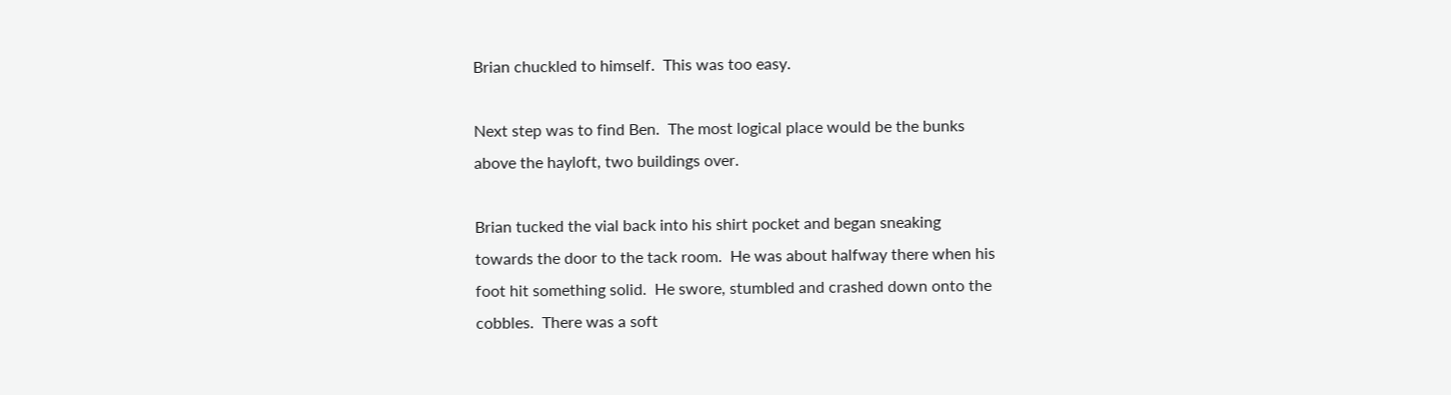Brian chuckled to himself.  This was too easy.

Next step was to find Ben.  The most logical place would be the bunks
above the hayloft, two buildings over.

Brian tucked the vial back into his shirt pocket and began sneaking
towards the door to the tack room.  He was about halfway there when his
foot hit something solid.  He swore, stumbled and crashed down onto the
cobbles.  There was a soft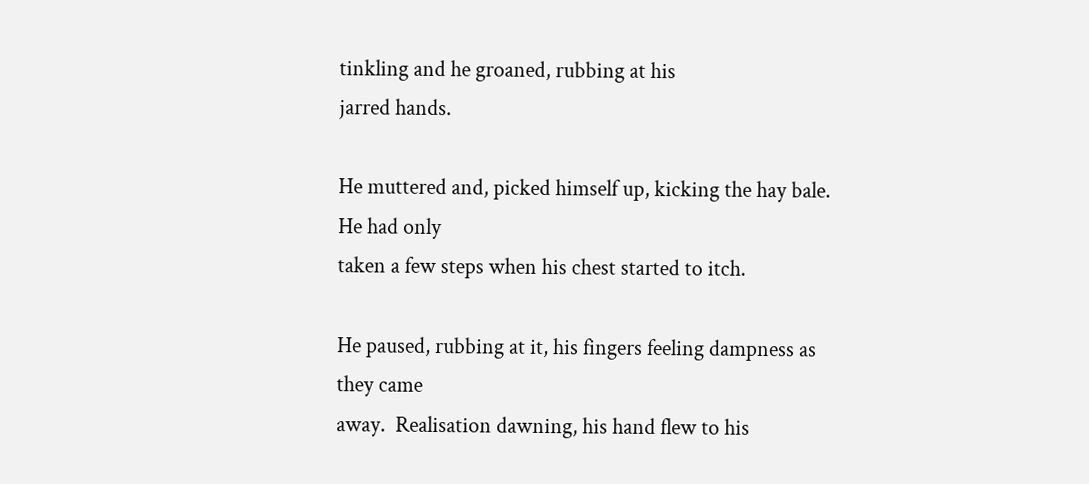tinkling and he groaned, rubbing at his
jarred hands.

He muttered and, picked himself up, kicking the hay bale.  He had only
taken a few steps when his chest started to itch.

He paused, rubbing at it, his fingers feeling dampness as they came
away.  Realisation dawning, his hand flew to his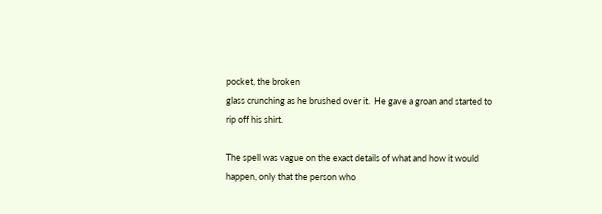pocket, the broken
glass crunching as he brushed over it.  He gave a groan and started to
rip off his shirt.

The spell was vague on the exact details of what and how it would
happen, only that the person who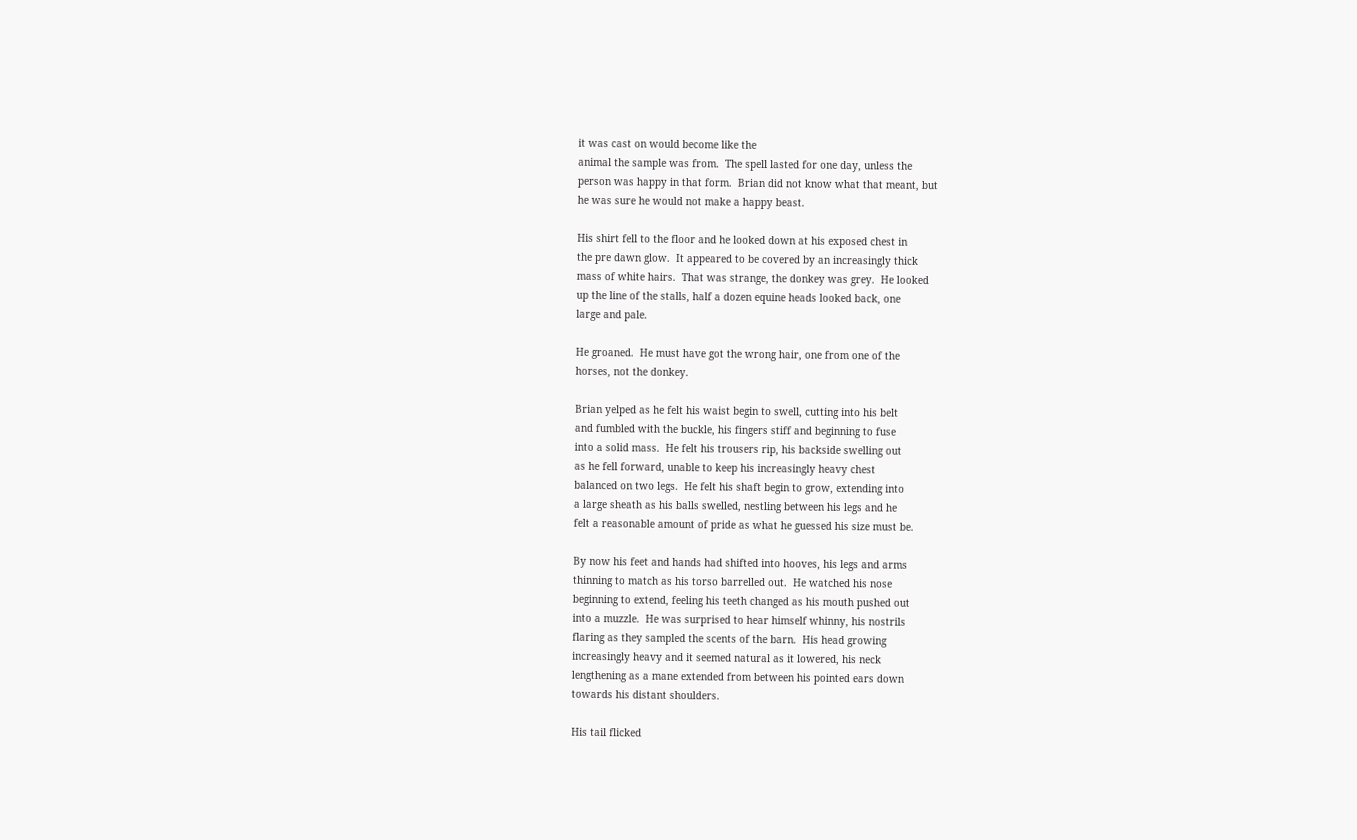it was cast on would become like the
animal the sample was from.  The spell lasted for one day, unless the
person was happy in that form.  Brian did not know what that meant, but
he was sure he would not make a happy beast.

His shirt fell to the floor and he looked down at his exposed chest in
the pre dawn glow.  It appeared to be covered by an increasingly thick
mass of white hairs.  That was strange, the donkey was grey.  He looked
up the line of the stalls, half a dozen equine heads looked back, one
large and pale.

He groaned.  He must have got the wrong hair, one from one of the
horses, not the donkey.

Brian yelped as he felt his waist begin to swell, cutting into his belt
and fumbled with the buckle, his fingers stiff and beginning to fuse
into a solid mass.  He felt his trousers rip, his backside swelling out
as he fell forward, unable to keep his increasingly heavy chest
balanced on two legs.  He felt his shaft begin to grow, extending into
a large sheath as his balls swelled, nestling between his legs and he
felt a reasonable amount of pride as what he guessed his size must be.

By now his feet and hands had shifted into hooves, his legs and arms
thinning to match as his torso barrelled out.  He watched his nose
beginning to extend, feeling his teeth changed as his mouth pushed out
into a muzzle.  He was surprised to hear himself whinny, his nostrils
flaring as they sampled the scents of the barn.  His head growing
increasingly heavy and it seemed natural as it lowered, his neck
lengthening as a mane extended from between his pointed ears down
towards his distant shoulders.

His tail flicked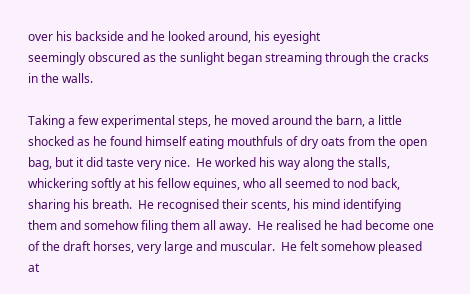over his backside and he looked around, his eyesight
seemingly obscured as the sunlight began streaming through the cracks
in the walls.

Taking a few experimental steps, he moved around the barn, a little
shocked as he found himself eating mouthfuls of dry oats from the open
bag, but it did taste very nice.  He worked his way along the stalls,
whickering softly at his fellow equines, who all seemed to nod back,
sharing his breath.  He recognised their scents, his mind identifying
them and somehow filing them all away.  He realised he had become one
of the draft horses, very large and muscular.  He felt somehow pleased
at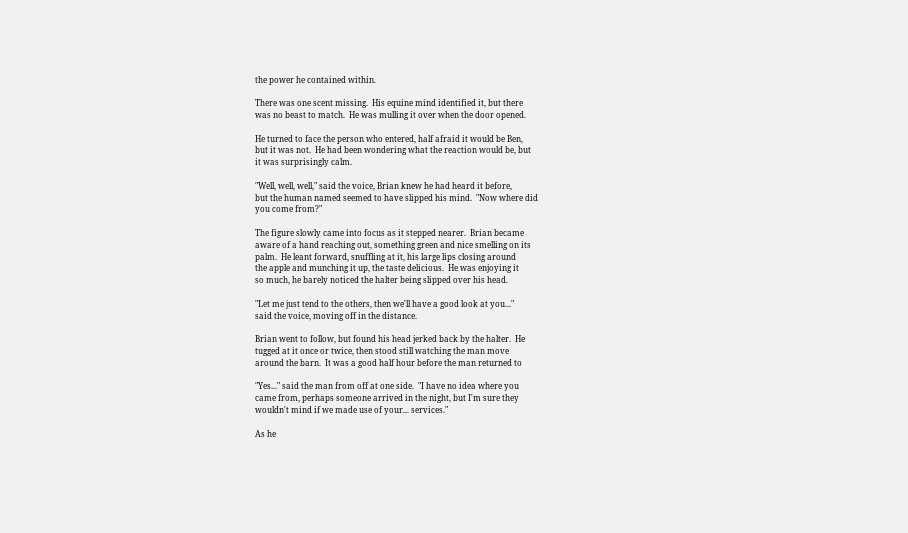the power he contained within.

There was one scent missing.  His equine mind identified it, but there
was no beast to match.  He was mulling it over when the door opened.

He turned to face the person who entered, half afraid it would be Ben,
but it was not.  He had been wondering what the reaction would be, but
it was surprisingly calm.

"Well, well, well," said the voice, Brian knew he had heard it before,
but the human named seemed to have slipped his mind.  "Now where did
you come from?"

The figure slowly came into focus as it stepped nearer.  Brian became
aware of a hand reaching out, something green and nice smelling on its
palm.  He leant forward, snuffling at it, his large lips closing around
the apple and munching it up, the taste delicious.  He was enjoying it
so much, he barely noticed the halter being slipped over his head.

"Let me just tend to the others, then we'll have a good look at you..."
said the voice, moving off in the distance.

Brian went to follow, but found his head jerked back by the halter.  He
tugged at it once or twice, then stood still watching the man move
around the barn.  It was a good half hour before the man returned to

"Yes..." said the man from off at one side.  "I have no idea where you
came from, perhaps someone arrived in the night, but I'm sure they
wouldn't mind if we made use of your... services."

As he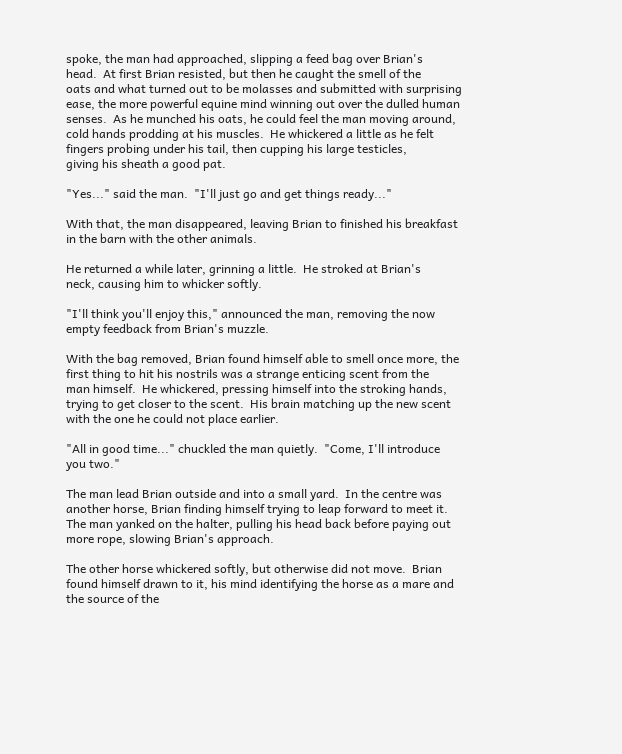spoke, the man had approached, slipping a feed bag over Brian's
head.  At first Brian resisted, but then he caught the smell of the
oats and what turned out to be molasses and submitted with surprising
ease, the more powerful equine mind winning out over the dulled human
senses.  As he munched his oats, he could feel the man moving around,
cold hands prodding at his muscles.  He whickered a little as he felt
fingers probing under his tail, then cupping his large testicles,
giving his sheath a good pat.

"Yes..." said the man.  "I'll just go and get things ready..."

With that, the man disappeared, leaving Brian to finished his breakfast
in the barn with the other animals.

He returned a while later, grinning a little.  He stroked at Brian's
neck, causing him to whicker softly.

"I'll think you'll enjoy this," announced the man, removing the now
empty feedback from Brian's muzzle.

With the bag removed, Brian found himself able to smell once more, the
first thing to hit his nostrils was a strange enticing scent from the
man himself.  He whickered, pressing himself into the stroking hands,
trying to get closer to the scent.  His brain matching up the new scent
with the one he could not place earlier.

"All in good time..." chuckled the man quietly.  "Come, I'll introduce
you two."

The man lead Brian outside and into a small yard.  In the centre was
another horse, Brian finding himself trying to leap forward to meet it.
The man yanked on the halter, pulling his head back before paying out
more rope, slowing Brian's approach.

The other horse whickered softly, but otherwise did not move.  Brian
found himself drawn to it, his mind identifying the horse as a mare and
the source of the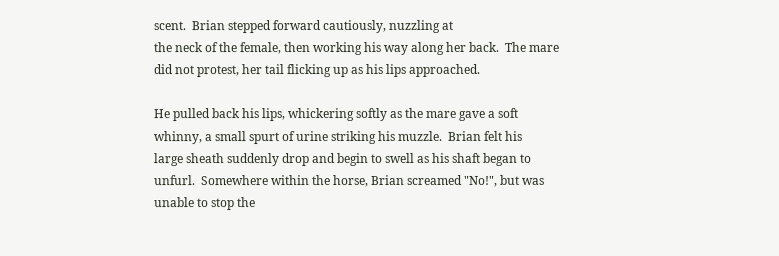scent.  Brian stepped forward cautiously, nuzzling at
the neck of the female, then working his way along her back.  The mare
did not protest, her tail flicking up as his lips approached.

He pulled back his lips, whickering softly as the mare gave a soft
whinny, a small spurt of urine striking his muzzle.  Brian felt his
large sheath suddenly drop and begin to swell as his shaft began to
unfurl.  Somewhere within the horse, Brian screamed "No!", but was
unable to stop the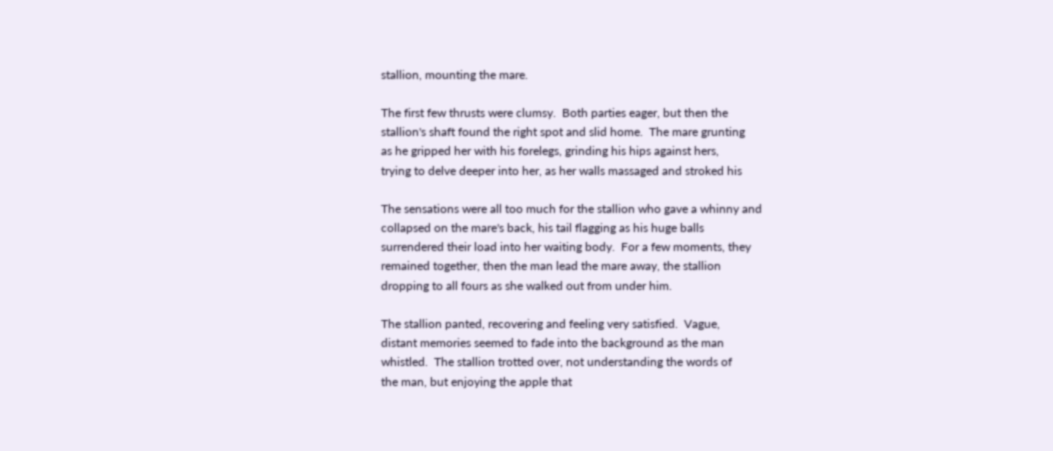stallion, mounting the mare.

The first few thrusts were clumsy.  Both parties eager, but then the
stallion's shaft found the right spot and slid home.  The mare grunting
as he gripped her with his forelegs, grinding his hips against hers,
trying to delve deeper into her, as her walls massaged and stroked his

The sensations were all too much for the stallion who gave a whinny and
collapsed on the mare's back, his tail flagging as his huge balls
surrendered their load into her waiting body.  For a few moments, they
remained together, then the man lead the mare away, the stallion
dropping to all fours as she walked out from under him.

The stallion panted, recovering and feeling very satisfied.  Vague,
distant memories seemed to fade into the background as the man
whistled.  The stallion trotted over, not understanding the words of
the man, but enjoying the apple that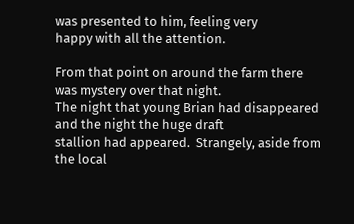was presented to him, feeling very
happy with all the attention.

From that point on around the farm there was mystery over that night.
The night that young Brian had disappeared and the night the huge draft
stallion had appeared.  Strangely, aside from the local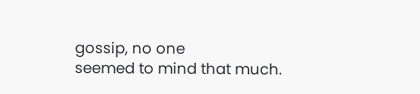gossip, no one
seemed to mind that much.